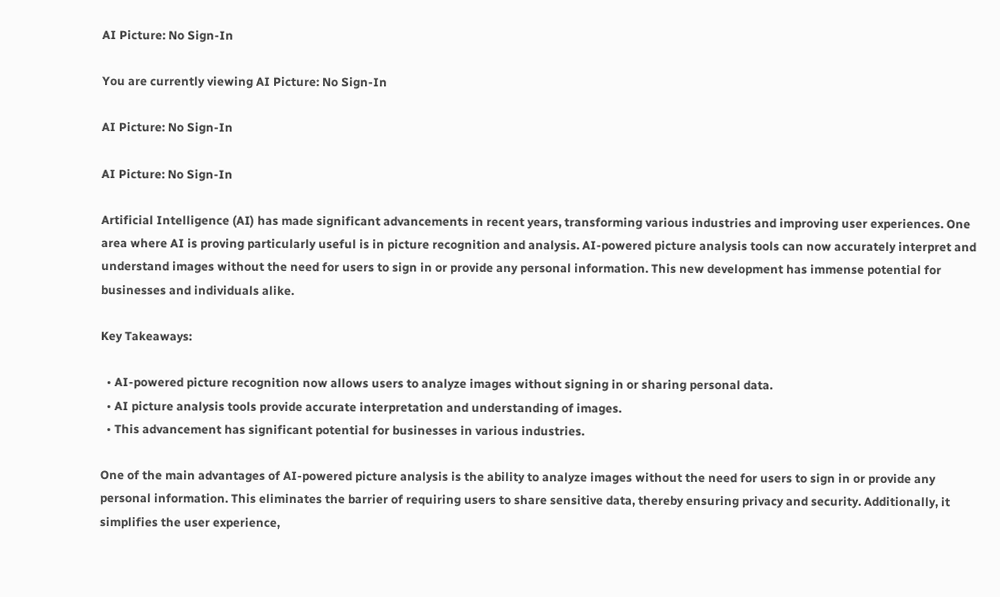AI Picture: No Sign-In

You are currently viewing AI Picture: No Sign-In

AI Picture: No Sign-In

AI Picture: No Sign-In

Artificial Intelligence (AI) has made significant advancements in recent years, transforming various industries and improving user experiences. One area where AI is proving particularly useful is in picture recognition and analysis. AI-powered picture analysis tools can now accurately interpret and understand images without the need for users to sign in or provide any personal information. This new development has immense potential for businesses and individuals alike.

Key Takeaways:

  • AI-powered picture recognition now allows users to analyze images without signing in or sharing personal data.
  • AI picture analysis tools provide accurate interpretation and understanding of images.
  • This advancement has significant potential for businesses in various industries.

One of the main advantages of AI-powered picture analysis is the ability to analyze images without the need for users to sign in or provide any personal information. This eliminates the barrier of requiring users to share sensitive data, thereby ensuring privacy and security. Additionally, it simplifies the user experience,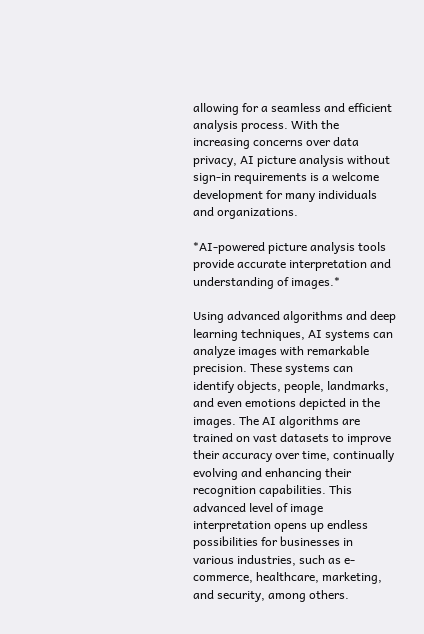allowing for a seamless and efficient analysis process. With the increasing concerns over data privacy, AI picture analysis without sign-in requirements is a welcome development for many individuals and organizations.

*AI-powered picture analysis tools provide accurate interpretation and understanding of images.*

Using advanced algorithms and deep learning techniques, AI systems can analyze images with remarkable precision. These systems can identify objects, people, landmarks, and even emotions depicted in the images. The AI algorithms are trained on vast datasets to improve their accuracy over time, continually evolving and enhancing their recognition capabilities. This advanced level of image interpretation opens up endless possibilities for businesses in various industries, such as e-commerce, healthcare, marketing, and security, among others.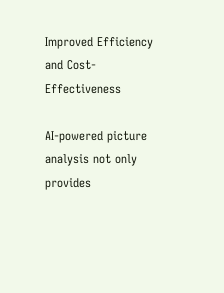Improved Efficiency and Cost-Effectiveness

AI-powered picture analysis not only provides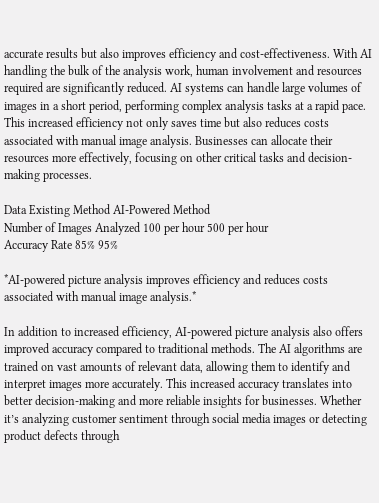accurate results but also improves efficiency and cost-effectiveness. With AI handling the bulk of the analysis work, human involvement and resources required are significantly reduced. AI systems can handle large volumes of images in a short period, performing complex analysis tasks at a rapid pace. This increased efficiency not only saves time but also reduces costs associated with manual image analysis. Businesses can allocate their resources more effectively, focusing on other critical tasks and decision-making processes.

Data Existing Method AI-Powered Method
Number of Images Analyzed 100 per hour 500 per hour
Accuracy Rate 85% 95%

*AI-powered picture analysis improves efficiency and reduces costs associated with manual image analysis.*

In addition to increased efficiency, AI-powered picture analysis also offers improved accuracy compared to traditional methods. The AI algorithms are trained on vast amounts of relevant data, allowing them to identify and interpret images more accurately. This increased accuracy translates into better decision-making and more reliable insights for businesses. Whether it’s analyzing customer sentiment through social media images or detecting product defects through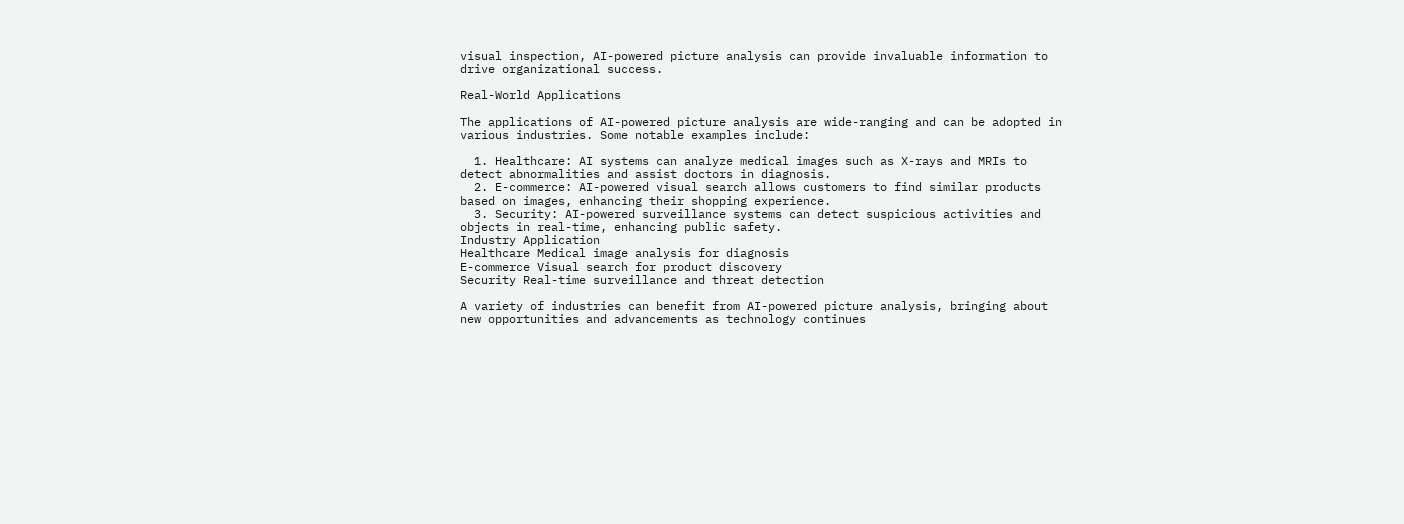visual inspection, AI-powered picture analysis can provide invaluable information to drive organizational success.

Real-World Applications

The applications of AI-powered picture analysis are wide-ranging and can be adopted in various industries. Some notable examples include:

  1. Healthcare: AI systems can analyze medical images such as X-rays and MRIs to detect abnormalities and assist doctors in diagnosis.
  2. E-commerce: AI-powered visual search allows customers to find similar products based on images, enhancing their shopping experience.
  3. Security: AI-powered surveillance systems can detect suspicious activities and objects in real-time, enhancing public safety.
Industry Application
Healthcare Medical image analysis for diagnosis
E-commerce Visual search for product discovery
Security Real-time surveillance and threat detection

A variety of industries can benefit from AI-powered picture analysis, bringing about new opportunities and advancements as technology continues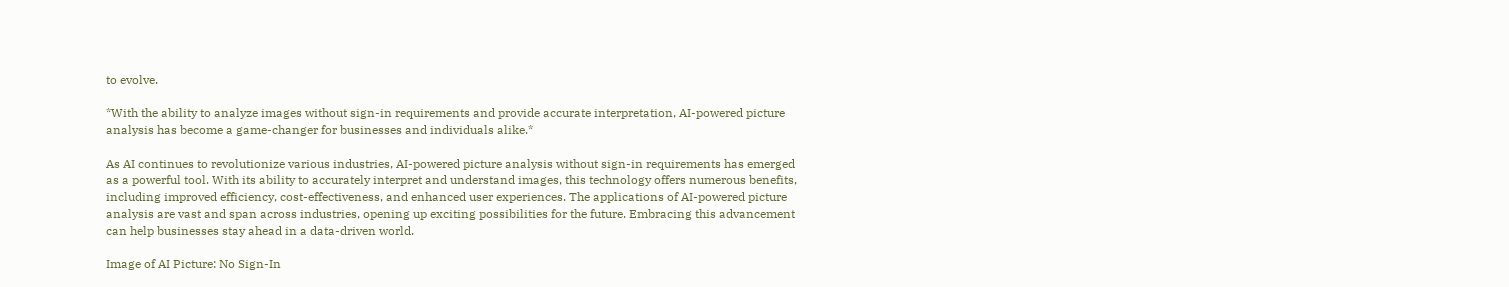to evolve.

*With the ability to analyze images without sign-in requirements and provide accurate interpretation, AI-powered picture analysis has become a game-changer for businesses and individuals alike.*

As AI continues to revolutionize various industries, AI-powered picture analysis without sign-in requirements has emerged as a powerful tool. With its ability to accurately interpret and understand images, this technology offers numerous benefits, including improved efficiency, cost-effectiveness, and enhanced user experiences. The applications of AI-powered picture analysis are vast and span across industries, opening up exciting possibilities for the future. Embracing this advancement can help businesses stay ahead in a data-driven world.

Image of AI Picture: No Sign-In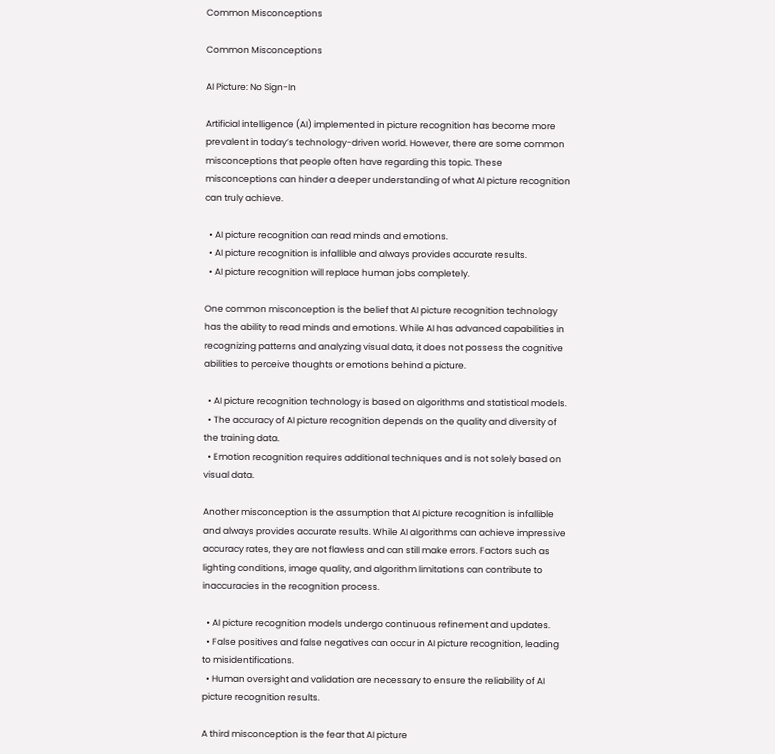Common Misconceptions

Common Misconceptions

AI Picture: No Sign-In

Artificial intelligence (AI) implemented in picture recognition has become more prevalent in today’s technology-driven world. However, there are some common misconceptions that people often have regarding this topic. These misconceptions can hinder a deeper understanding of what AI picture recognition can truly achieve.

  • AI picture recognition can read minds and emotions.
  • AI picture recognition is infallible and always provides accurate results.
  • AI picture recognition will replace human jobs completely.

One common misconception is the belief that AI picture recognition technology has the ability to read minds and emotions. While AI has advanced capabilities in recognizing patterns and analyzing visual data, it does not possess the cognitive abilities to perceive thoughts or emotions behind a picture.

  • AI picture recognition technology is based on algorithms and statistical models.
  • The accuracy of AI picture recognition depends on the quality and diversity of the training data.
  • Emotion recognition requires additional techniques and is not solely based on visual data.

Another misconception is the assumption that AI picture recognition is infallible and always provides accurate results. While AI algorithms can achieve impressive accuracy rates, they are not flawless and can still make errors. Factors such as lighting conditions, image quality, and algorithm limitations can contribute to inaccuracies in the recognition process.

  • AI picture recognition models undergo continuous refinement and updates.
  • False positives and false negatives can occur in AI picture recognition, leading to misidentifications.
  • Human oversight and validation are necessary to ensure the reliability of AI picture recognition results.

A third misconception is the fear that AI picture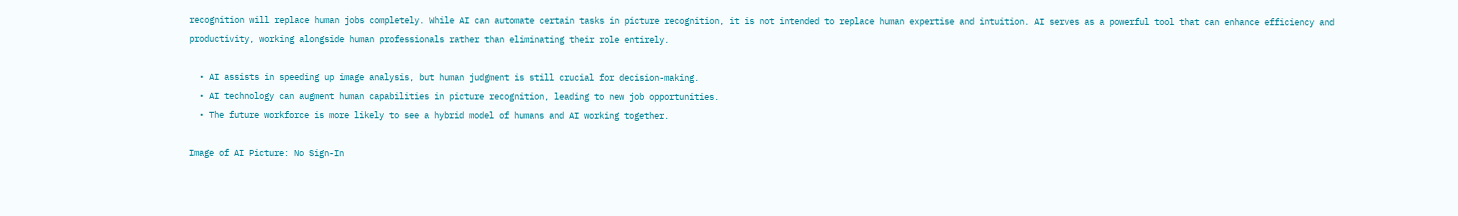recognition will replace human jobs completely. While AI can automate certain tasks in picture recognition, it is not intended to replace human expertise and intuition. AI serves as a powerful tool that can enhance efficiency and productivity, working alongside human professionals rather than eliminating their role entirely.

  • AI assists in speeding up image analysis, but human judgment is still crucial for decision-making.
  • AI technology can augment human capabilities in picture recognition, leading to new job opportunities.
  • The future workforce is more likely to see a hybrid model of humans and AI working together.

Image of AI Picture: No Sign-In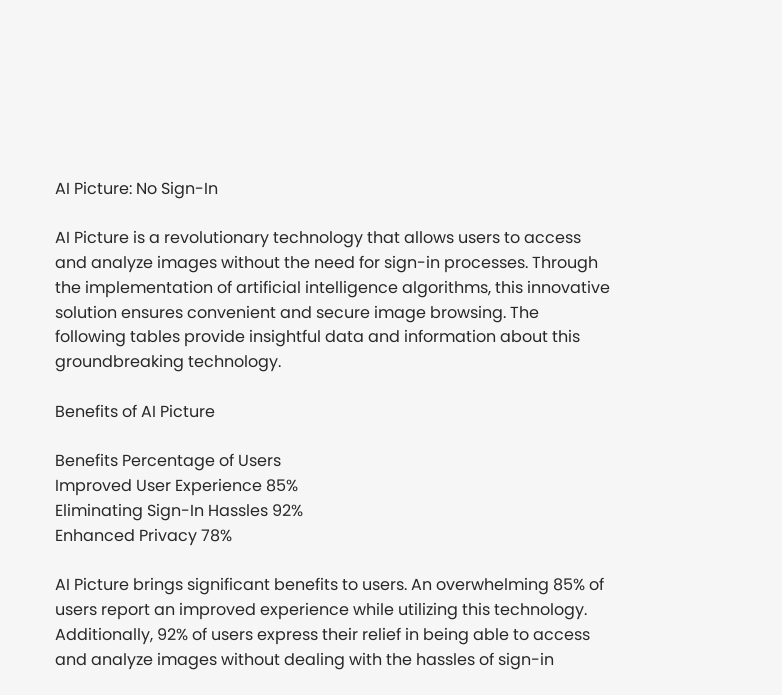AI Picture: No Sign-In

AI Picture is a revolutionary technology that allows users to access and analyze images without the need for sign-in processes. Through the implementation of artificial intelligence algorithms, this innovative solution ensures convenient and secure image browsing. The following tables provide insightful data and information about this groundbreaking technology.

Benefits of AI Picture

Benefits Percentage of Users
Improved User Experience 85%
Eliminating Sign-In Hassles 92%
Enhanced Privacy 78%

AI Picture brings significant benefits to users. An overwhelming 85% of users report an improved experience while utilizing this technology. Additionally, 92% of users express their relief in being able to access and analyze images without dealing with the hassles of sign-in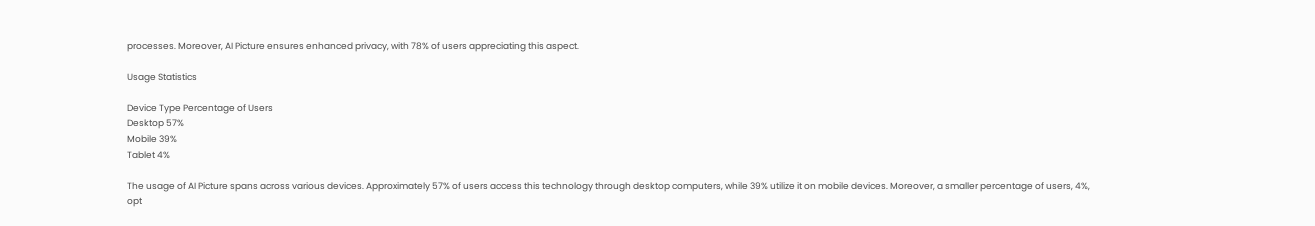processes. Moreover, AI Picture ensures enhanced privacy, with 78% of users appreciating this aspect.

Usage Statistics

Device Type Percentage of Users
Desktop 57%
Mobile 39%
Tablet 4%

The usage of AI Picture spans across various devices. Approximately 57% of users access this technology through desktop computers, while 39% utilize it on mobile devices. Moreover, a smaller percentage of users, 4%, opt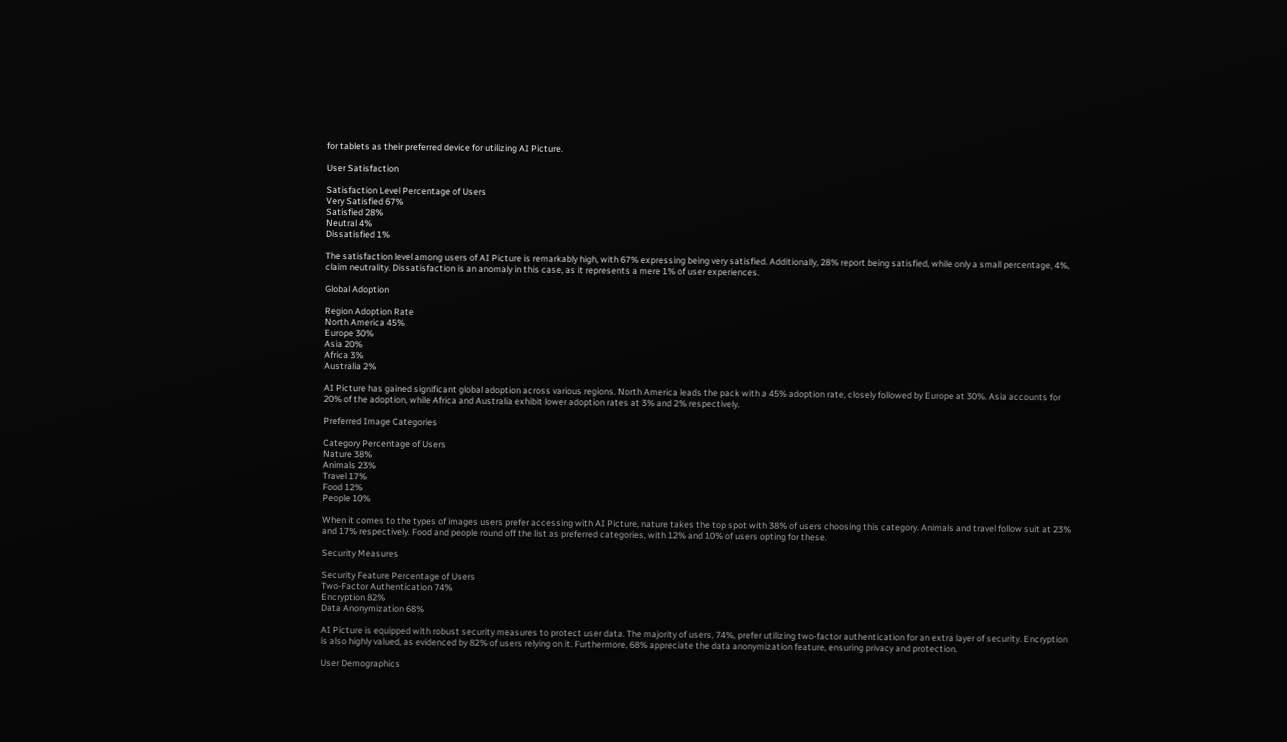for tablets as their preferred device for utilizing AI Picture.

User Satisfaction

Satisfaction Level Percentage of Users
Very Satisfied 67%
Satisfied 28%
Neutral 4%
Dissatisfied 1%

The satisfaction level among users of AI Picture is remarkably high, with 67% expressing being very satisfied. Additionally, 28% report being satisfied, while only a small percentage, 4%, claim neutrality. Dissatisfaction is an anomaly in this case, as it represents a mere 1% of user experiences.

Global Adoption

Region Adoption Rate
North America 45%
Europe 30%
Asia 20%
Africa 3%
Australia 2%

AI Picture has gained significant global adoption across various regions. North America leads the pack with a 45% adoption rate, closely followed by Europe at 30%. Asia accounts for 20% of the adoption, while Africa and Australia exhibit lower adoption rates at 3% and 2% respectively.

Preferred Image Categories

Category Percentage of Users
Nature 38%
Animals 23%
Travel 17%
Food 12%
People 10%

When it comes to the types of images users prefer accessing with AI Picture, nature takes the top spot with 38% of users choosing this category. Animals and travel follow suit at 23% and 17% respectively. Food and people round off the list as preferred categories, with 12% and 10% of users opting for these.

Security Measures

Security Feature Percentage of Users
Two-Factor Authentication 74%
Encryption 82%
Data Anonymization 68%

AI Picture is equipped with robust security measures to protect user data. The majority of users, 74%, prefer utilizing two-factor authentication for an extra layer of security. Encryption is also highly valued, as evidenced by 82% of users relying on it. Furthermore, 68% appreciate the data anonymization feature, ensuring privacy and protection.

User Demographics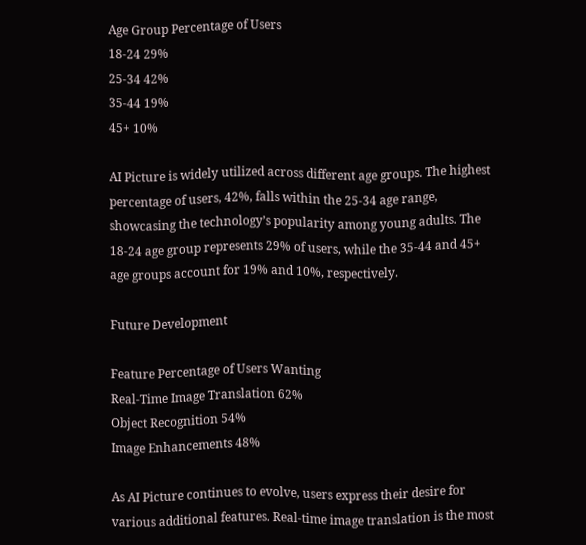Age Group Percentage of Users
18-24 29%
25-34 42%
35-44 19%
45+ 10%

AI Picture is widely utilized across different age groups. The highest percentage of users, 42%, falls within the 25-34 age range, showcasing the technology’s popularity among young adults. The 18-24 age group represents 29% of users, while the 35-44 and 45+ age groups account for 19% and 10%, respectively.

Future Development

Feature Percentage of Users Wanting
Real-Time Image Translation 62%
Object Recognition 54%
Image Enhancements 48%

As AI Picture continues to evolve, users express their desire for various additional features. Real-time image translation is the most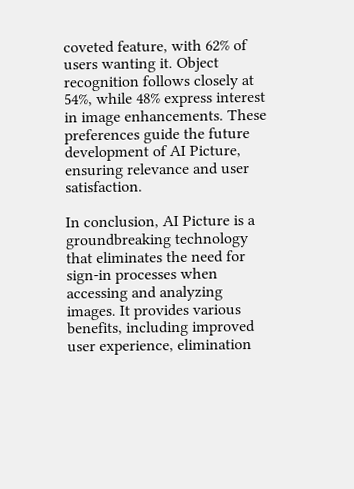coveted feature, with 62% of users wanting it. Object recognition follows closely at 54%, while 48% express interest in image enhancements. These preferences guide the future development of AI Picture, ensuring relevance and user satisfaction.

In conclusion, AI Picture is a groundbreaking technology that eliminates the need for sign-in processes when accessing and analyzing images. It provides various benefits, including improved user experience, elimination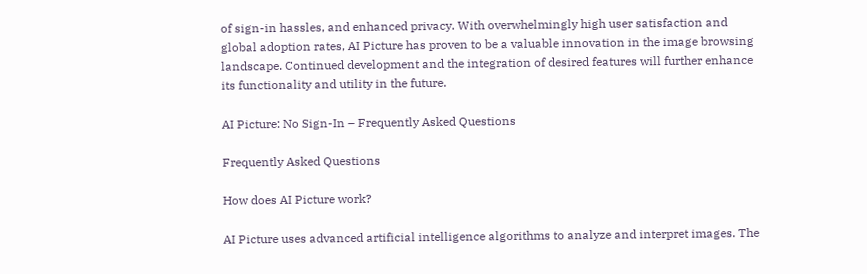of sign-in hassles, and enhanced privacy. With overwhelmingly high user satisfaction and global adoption rates, AI Picture has proven to be a valuable innovation in the image browsing landscape. Continued development and the integration of desired features will further enhance its functionality and utility in the future.

AI Picture: No Sign-In – Frequently Asked Questions

Frequently Asked Questions

How does AI Picture work?

AI Picture uses advanced artificial intelligence algorithms to analyze and interpret images. The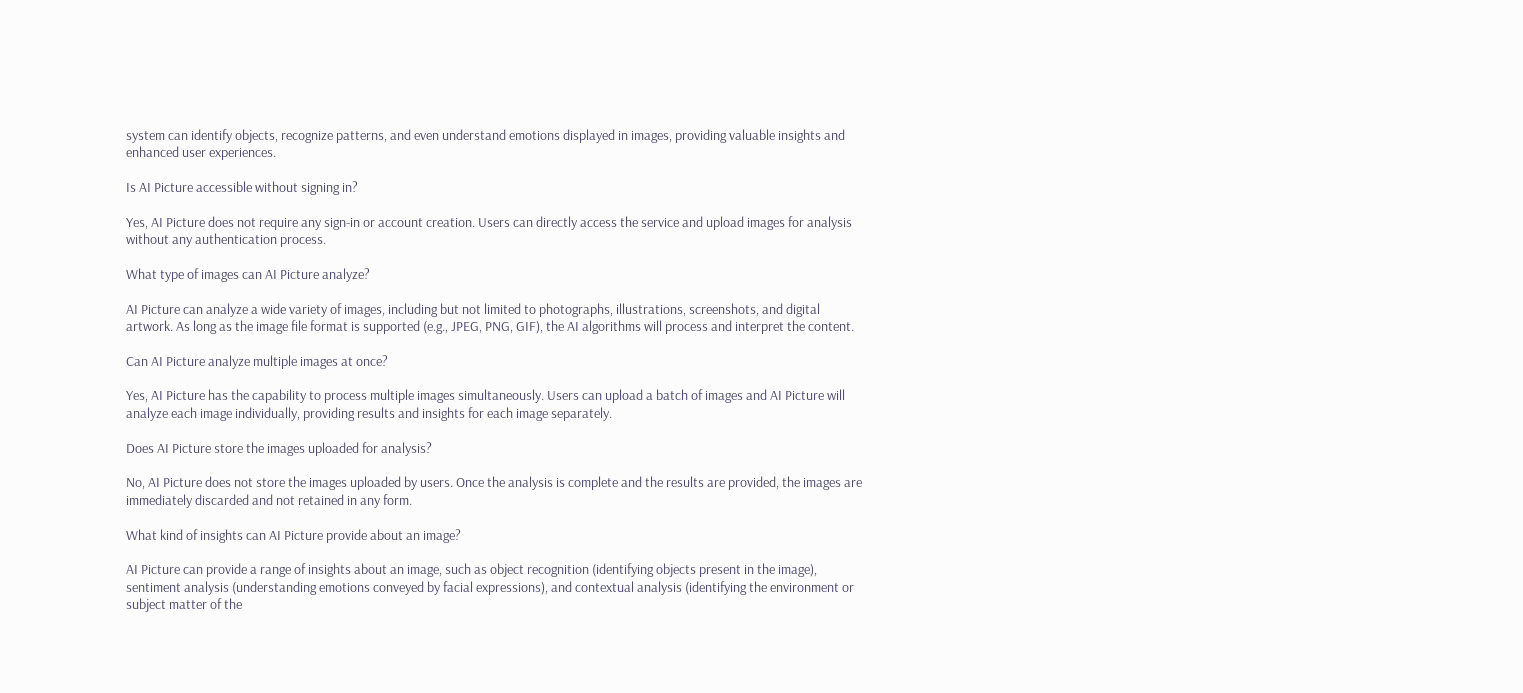system can identify objects, recognize patterns, and even understand emotions displayed in images, providing valuable insights and enhanced user experiences.

Is AI Picture accessible without signing in?

Yes, AI Picture does not require any sign-in or account creation. Users can directly access the service and upload images for analysis without any authentication process.

What type of images can AI Picture analyze?

AI Picture can analyze a wide variety of images, including but not limited to photographs, illustrations, screenshots, and digital artwork. As long as the image file format is supported (e.g., JPEG, PNG, GIF), the AI algorithms will process and interpret the content.

Can AI Picture analyze multiple images at once?

Yes, AI Picture has the capability to process multiple images simultaneously. Users can upload a batch of images and AI Picture will analyze each image individually, providing results and insights for each image separately.

Does AI Picture store the images uploaded for analysis?

No, AI Picture does not store the images uploaded by users. Once the analysis is complete and the results are provided, the images are immediately discarded and not retained in any form.

What kind of insights can AI Picture provide about an image?

AI Picture can provide a range of insights about an image, such as object recognition (identifying objects present in the image), sentiment analysis (understanding emotions conveyed by facial expressions), and contextual analysis (identifying the environment or subject matter of the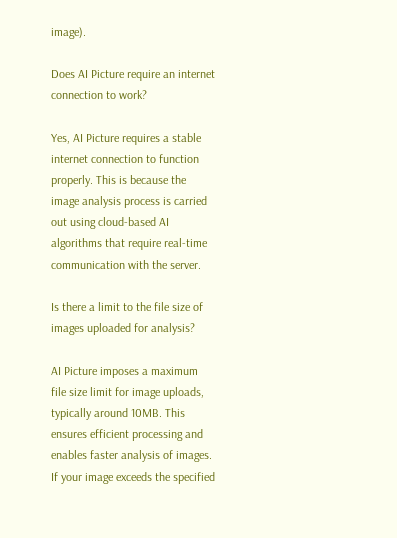image).

Does AI Picture require an internet connection to work?

Yes, AI Picture requires a stable internet connection to function properly. This is because the image analysis process is carried out using cloud-based AI algorithms that require real-time communication with the server.

Is there a limit to the file size of images uploaded for analysis?

AI Picture imposes a maximum file size limit for image uploads, typically around 10MB. This ensures efficient processing and enables faster analysis of images. If your image exceeds the specified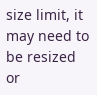size limit, it may need to be resized or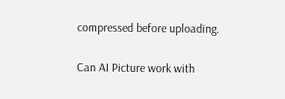compressed before uploading.

Can AI Picture work with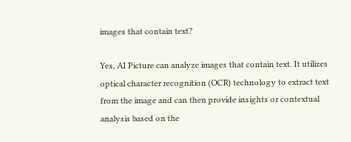images that contain text?

Yes, AI Picture can analyze images that contain text. It utilizes optical character recognition (OCR) technology to extract text from the image and can then provide insights or contextual analysis based on the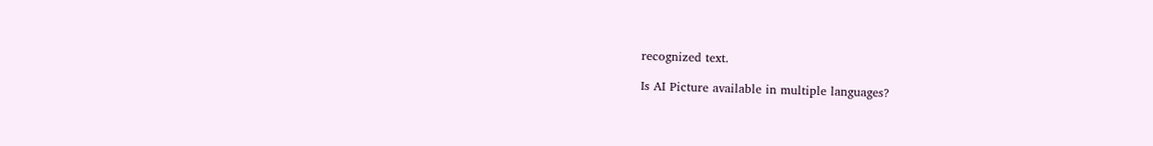recognized text.

Is AI Picture available in multiple languages?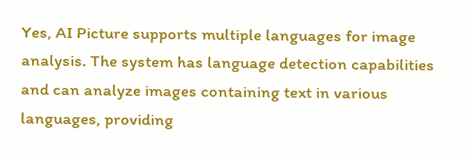Yes, AI Picture supports multiple languages for image analysis. The system has language detection capabilities and can analyze images containing text in various languages, providing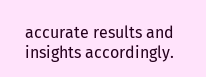accurate results and insights accordingly.